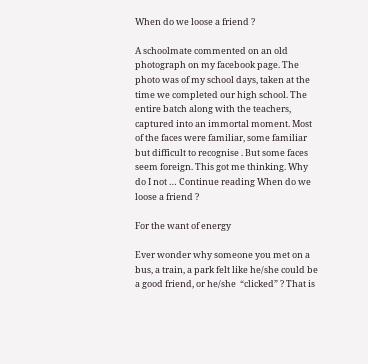When do we loose a friend ?

A schoolmate commented on an old photograph on my facebook page. The photo was of my school days, taken at the time we completed our high school. The entire batch along with the teachers, captured into an immortal moment. Most of the faces were familiar, some familiar but difficult to recognise . But some faces seem foreign. This got me thinking. Why do I not … Continue reading When do we loose a friend ?

For the want of energy

Ever wonder why someone you met on a bus, a train, a park felt like he/she could be a good friend, or he/she  “clicked” ? That is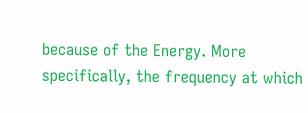because of the Energy. More specifically, the frequency at which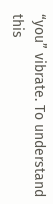“you” vibrate. To understand this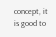concept, it is good to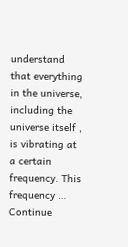understand that everything in the universe, including the universe itself , is vibrating at a certain frequency. This frequency … Continue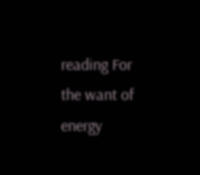reading For the want of energy